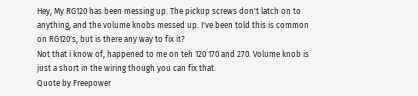Hey, My RG120 has been messing up. The pickup screws don't latch on to anything, and the volume knobs messed up. I've been told this is common on RG120's, but is there any way to fix it?
Not that i know of, happened to me on teh 120 170 and 270. Volume knob is just a short in the wiring though you can fix that.
Quote by Freepower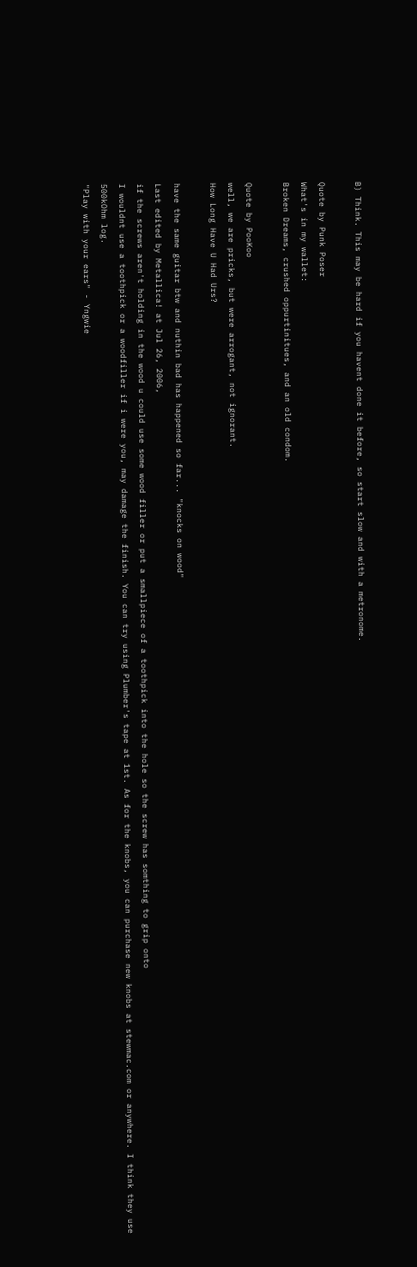B) Think. This may be hard if you havent done it before, so start slow and with a metronome.

Quote by Punk Poser
What's in my wallet:
Broken Dreams, crushed oppurtinitues, and an old condom.

Quote by PooKoo
well, we are pricks, but were arrogant, not ignorant.
How Long Have U Had Urs?

have the same guitar btw and nuthin bad has happened so far... "knocks on wood"
Last edited by Metallica! at Jul 26, 2006,
if the screws aren't holding in the wood u could use some wood filler or put a smallpiece of a toothpick into the hole so the screw has somthing to grip onto
I wouldnt use a toothpick or a woodfiller if i were you, may damage the finish. You can try using Plumber's tape at 1st. As for the knobs, you can purchase new knobs at stewmac.com or anywhere. I think they use 500kOhm log.
"Play with your ears" - Yngwie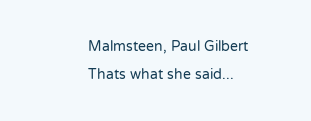Malmsteen, Paul Gilbert
Thats what she said...